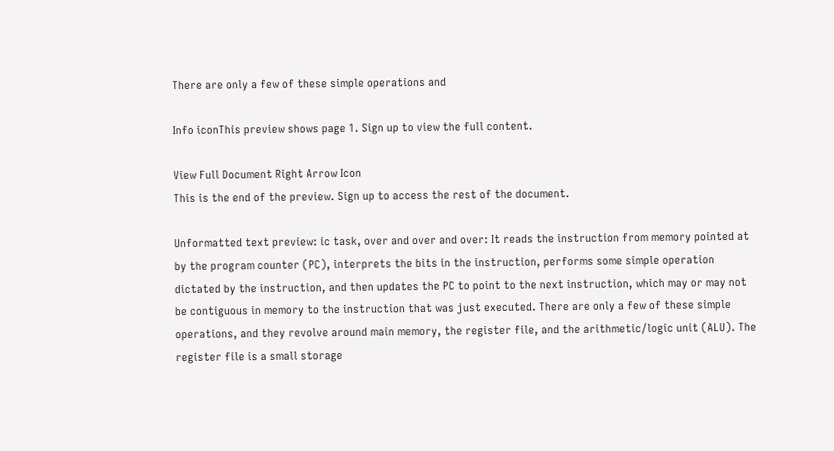There are only a few of these simple operations and

Info iconThis preview shows page 1. Sign up to view the full content.

View Full Document Right Arrow Icon
This is the end of the preview. Sign up to access the rest of the document.

Unformatted text preview: ic task, over and over and over: It reads the instruction from memory pointed at by the program counter (PC), interprets the bits in the instruction, performs some simple operation dictated by the instruction, and then updates the PC to point to the next instruction, which may or may not be contiguous in memory to the instruction that was just executed. There are only a few of these simple operations, and they revolve around main memory, the register file, and the arithmetic/logic unit (ALU). The register file is a small storage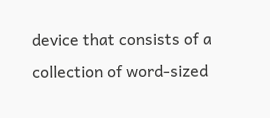device that consists of a collection of word-sized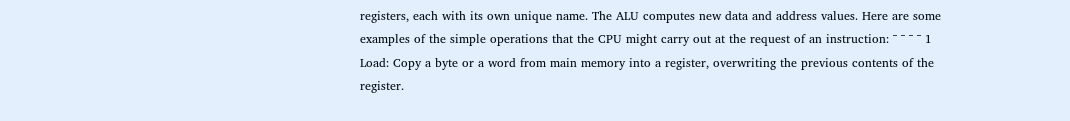registers, each with its own unique name. The ALU computes new data and address values. Here are some examples of the simple operations that the CPU might carry out at the request of an instruction: ¯ ¯ ¯ ¯ 1 Load: Copy a byte or a word from main memory into a register, overwriting the previous contents of the register.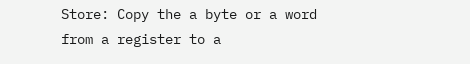Store: Copy the a byte or a word from a register to a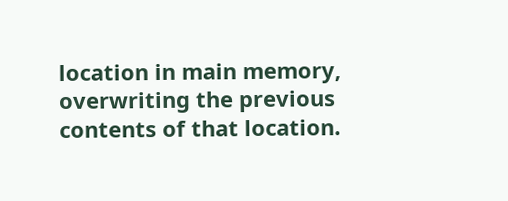location in main memory, overwriting the previous contents of that location.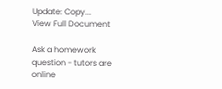Update: Copy...
View Full Document

Ask a homework question - tutors are online